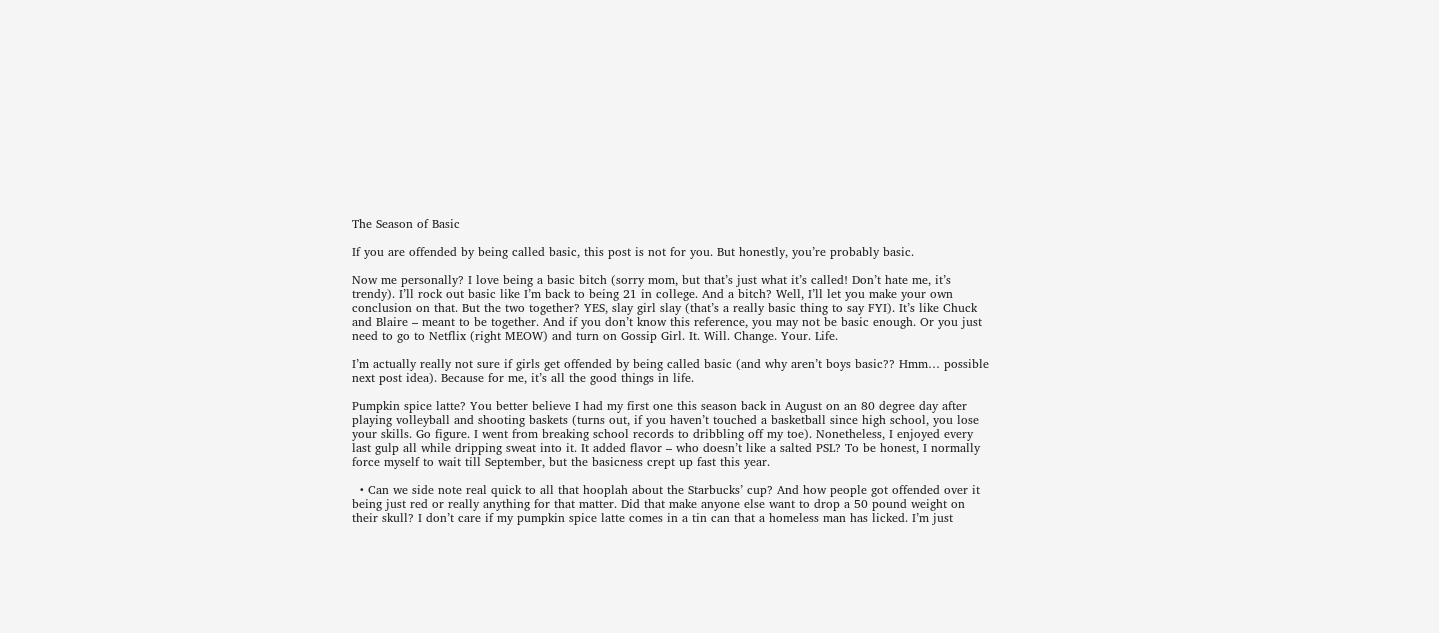The Season of Basic

If you are offended by being called basic, this post is not for you. But honestly, you’re probably basic.

Now me personally? I love being a basic bitch (sorry mom, but that’s just what it’s called! Don’t hate me, it’s trendy). I’ll rock out basic like I’m back to being 21 in college. And a bitch? Well, I’ll let you make your own conclusion on that. But the two together? YES, slay girl slay (that’s a really basic thing to say FYI). It’s like Chuck and Blaire – meant to be together. And if you don’t know this reference, you may not be basic enough. Or you just need to go to Netflix (right MEOW) and turn on Gossip Girl. It. Will. Change. Your. Life.

I’m actually really not sure if girls get offended by being called basic (and why aren’t boys basic?? Hmm… possible next post idea). Because for me, it’s all the good things in life.

Pumpkin spice latte? You better believe I had my first one this season back in August on an 80 degree day after playing volleyball and shooting baskets (turns out, if you haven’t touched a basketball since high school, you lose your skills. Go figure. I went from breaking school records to dribbling off my toe). Nonetheless, I enjoyed every last gulp all while dripping sweat into it. It added flavor – who doesn’t like a salted PSL? To be honest, I normally force myself to wait till September, but the basicness crept up fast this year.

  • Can we side note real quick to all that hooplah about the Starbucks’ cup? And how people got offended over it being just red or really anything for that matter. Did that make anyone else want to drop a 50 pound weight on their skull? I don’t care if my pumpkin spice latte comes in a tin can that a homeless man has licked. I’m just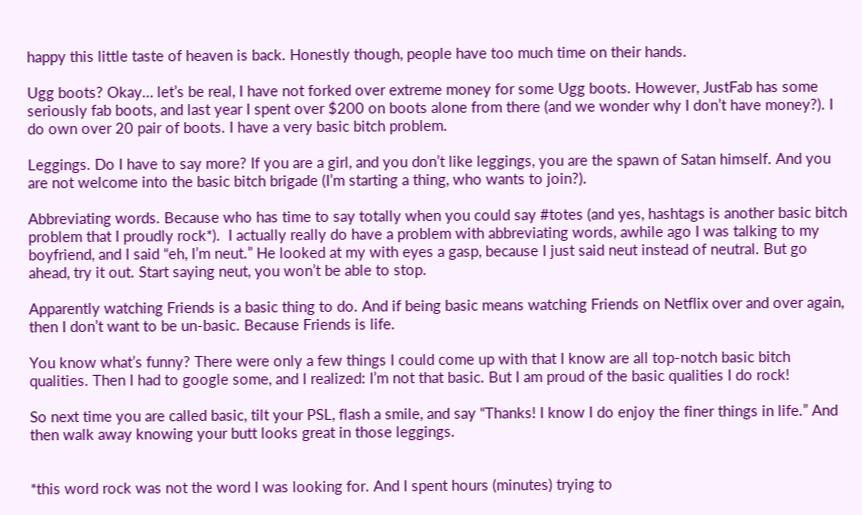happy this little taste of heaven is back. Honestly though, people have too much time on their hands.

Ugg boots? Okay… let’s be real, I have not forked over extreme money for some Ugg boots. However, JustFab has some seriously fab boots, and last year I spent over $200 on boots alone from there (and we wonder why I don’t have money?). I do own over 20 pair of boots. I have a very basic bitch problem.

Leggings. Do I have to say more? If you are a girl, and you don’t like leggings, you are the spawn of Satan himself. And you are not welcome into the basic bitch brigade (I’m starting a thing, who wants to join?).

Abbreviating words. Because who has time to say totally when you could say #totes (and yes, hashtags is another basic bitch problem that I proudly rock*).  I actually really do have a problem with abbreviating words, awhile ago I was talking to my boyfriend, and I said “eh, I’m neut.” He looked at my with eyes a gasp, because I just said neut instead of neutral. But go ahead, try it out. Start saying neut, you won’t be able to stop.

Apparently watching Friends is a basic thing to do. And if being basic means watching Friends on Netflix over and over again, then I don’t want to be un-basic. Because Friends is life.

You know what’s funny? There were only a few things I could come up with that I know are all top-notch basic bitch qualities. Then I had to google some, and I realized: I’m not that basic. But I am proud of the basic qualities I do rock!

So next time you are called basic, tilt your PSL, flash a smile, and say “Thanks! I know I do enjoy the finer things in life.” And then walk away knowing your butt looks great in those leggings.


*this word rock was not the word I was looking for. And I spent hours (minutes) trying to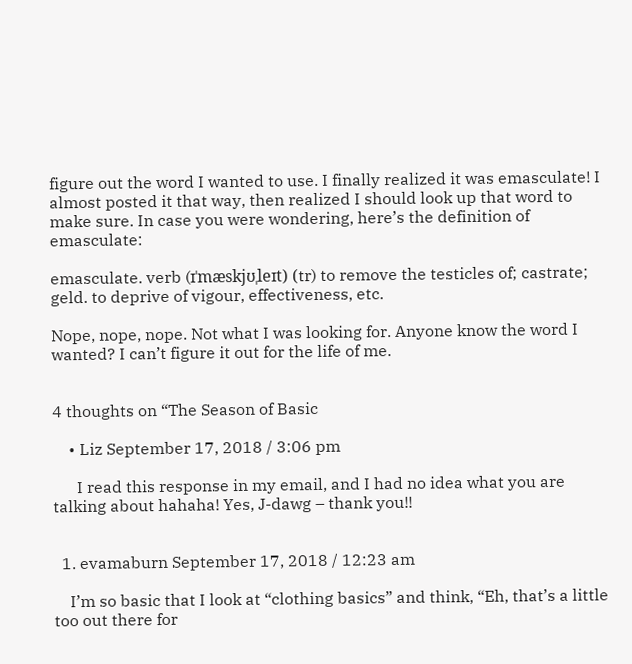figure out the word I wanted to use. I finally realized it was emasculate! I almost posted it that way, then realized I should look up that word to make sure. In case you were wondering, here’s the definition of emasculate:

emasculate. verb (ɪˈmæskjʊˌleɪt) (tr) to remove the testicles of; castrate; geld. to deprive of vigour, effectiveness, etc.

Nope, nope, nope. Not what I was looking for. Anyone know the word I wanted? I can’t figure it out for the life of me.


4 thoughts on “The Season of Basic

    • Liz September 17, 2018 / 3:06 pm

      I read this response in my email, and I had no idea what you are talking about hahaha! Yes, J-dawg – thank you!!


  1. evamaburn September 17, 2018 / 12:23 am

    I’m so basic that I look at “clothing basics” and think, “Eh, that’s a little too out there for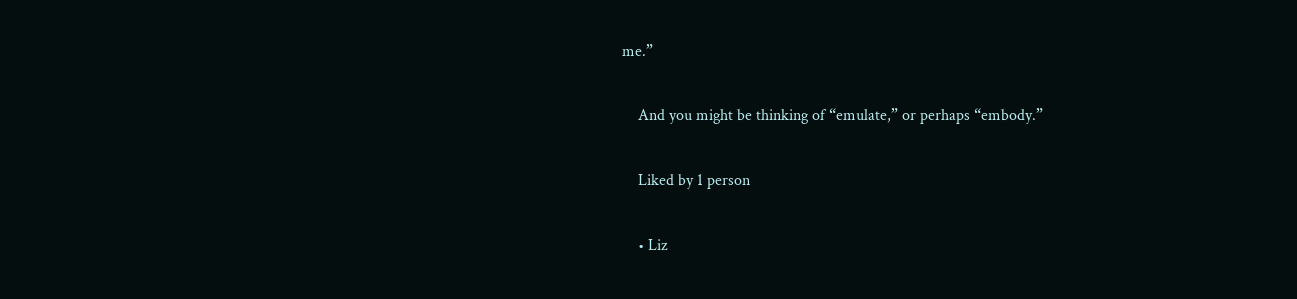me.”

    And you might be thinking of “emulate,” or perhaps “embody.”

    Liked by 1 person

    • Liz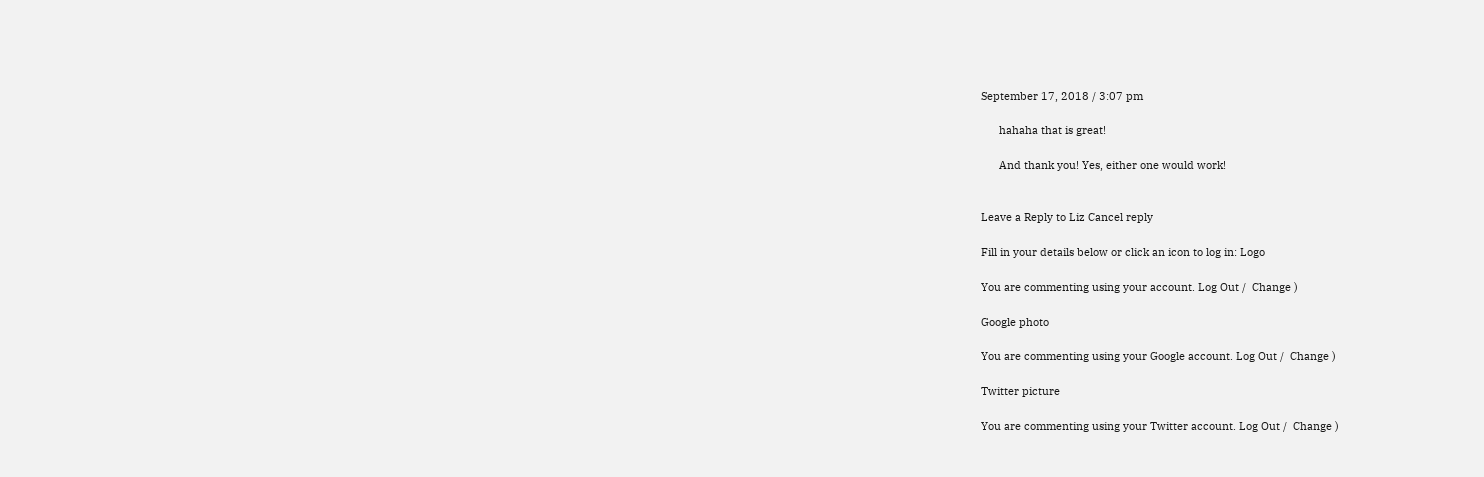September 17, 2018 / 3:07 pm

      hahaha that is great!

      And thank you! Yes, either one would work!


Leave a Reply to Liz Cancel reply

Fill in your details below or click an icon to log in: Logo

You are commenting using your account. Log Out /  Change )

Google photo

You are commenting using your Google account. Log Out /  Change )

Twitter picture

You are commenting using your Twitter account. Log Out /  Change )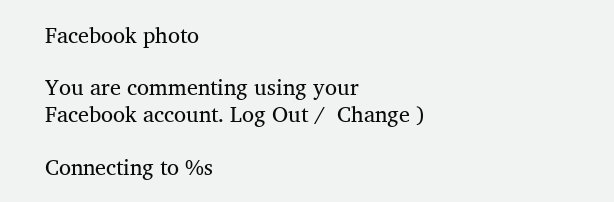Facebook photo

You are commenting using your Facebook account. Log Out /  Change )

Connecting to %s